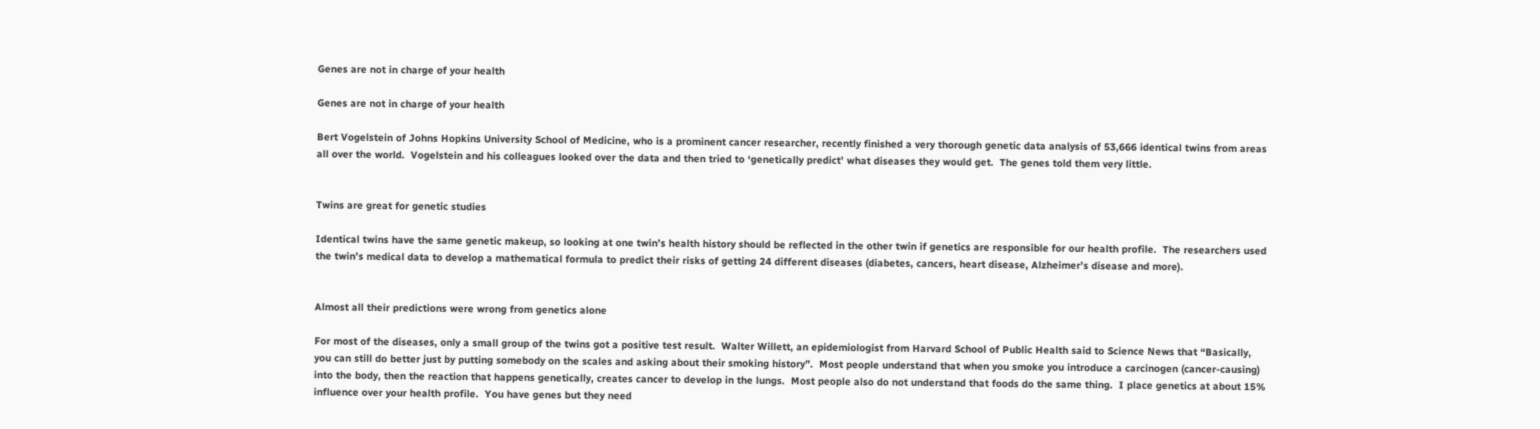Genes are not in charge of your health

Genes are not in charge of your health

Bert Vogelstein of Johns Hopkins University School of Medicine, who is a prominent cancer researcher, recently finished a very thorough genetic data analysis of 53,666 identical twins from areas all over the world.  Vogelstein and his colleagues looked over the data and then tried to ‘genetically predict’ what diseases they would get.  The genes told them very little.


Twins are great for genetic studies

Identical twins have the same genetic makeup, so looking at one twin’s health history should be reflected in the other twin if genetics are responsible for our health profile.  The researchers used the twin’s medical data to develop a mathematical formula to predict their risks of getting 24 different diseases (diabetes, cancers, heart disease, Alzheimer’s disease and more).


Almost all their predictions were wrong from genetics alone

For most of the diseases, only a small group of the twins got a positive test result.  Walter Willett, an epidemiologist from Harvard School of Public Health said to Science News that “Basically, you can still do better just by putting somebody on the scales and asking about their smoking history”.  Most people understand that when you smoke you introduce a carcinogen (cancer-causing) into the body, then the reaction that happens genetically, creates cancer to develop in the lungs.  Most people also do not understand that foods do the same thing.  I place genetics at about 15% influence over your health profile.  You have genes but they need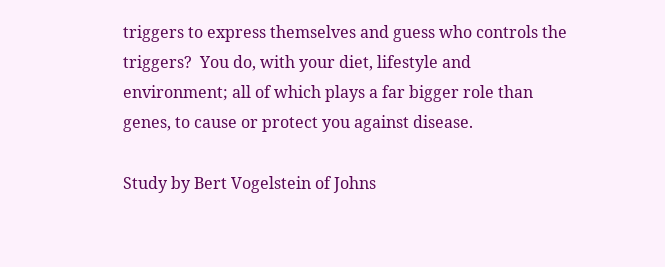triggers to express themselves and guess who controls the triggers?  You do, with your diet, lifestyle and environment; all of which plays a far bigger role than genes, to cause or protect you against disease.

Study by Bert Vogelstein of Johns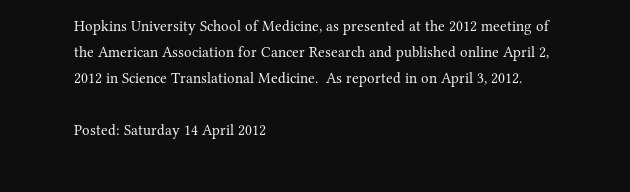Hopkins University School of Medicine, as presented at the 2012 meeting of the American Association for Cancer Research and published online April 2, 2012 in Science Translational Medicine.  As reported in on April 3, 2012.

Posted: Saturday 14 April 2012